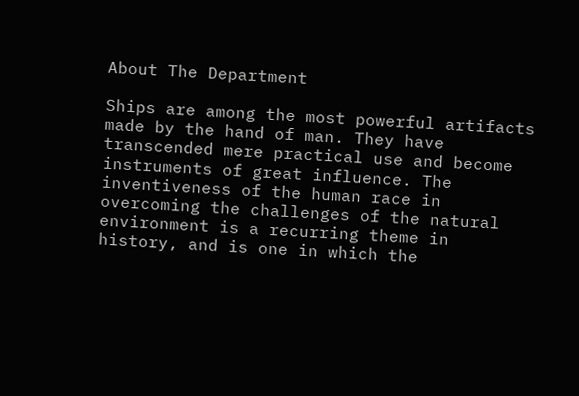About The Department

Ships are among the most powerful artifacts made by the hand of man. They have transcended mere practical use and become instruments of great influence. The inventiveness of the human race in overcoming the challenges of the natural environment is a recurring theme in history, and is one in which the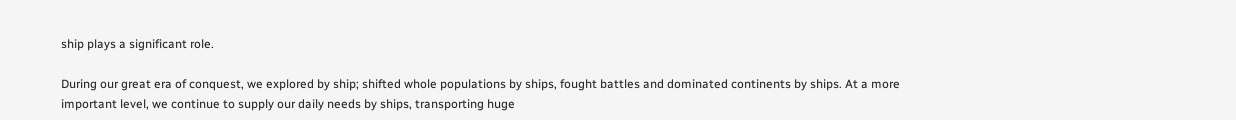ship plays a significant role.

During our great era of conquest, we explored by ship; shifted whole populations by ships, fought battles and dominated continents by ships. At a more important level, we continue to supply our daily needs by ships, transporting huge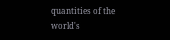quantities of the world's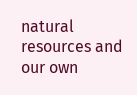natural resources and our own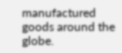manufactured goods around the globe.